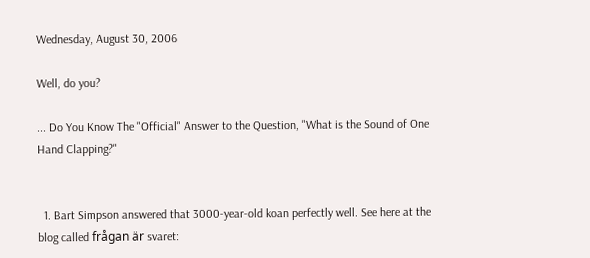Wednesday, August 30, 2006

Well, do you?

... Do You Know The "Official" Answer to the Question, "What is the Sound of One Hand Clapping?"


  1. Bart Simpson answered that 3000-year-old koan perfectly well. See here at the blog called frågan är svaret: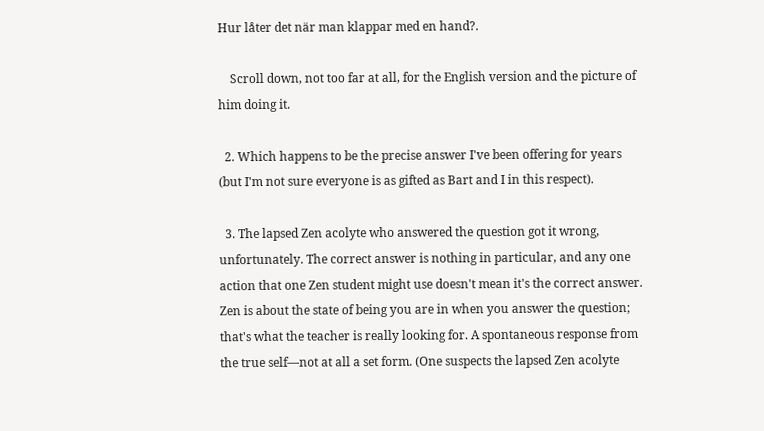Hur låter det när man klappar med en hand?.

    Scroll down, not too far at all, for the English version and the picture of him doing it.

  2. Which happens to be the precise answer I've been offering for years (but I'm not sure everyone is as gifted as Bart and I in this respect).

  3. The lapsed Zen acolyte who answered the question got it wrong, unfortunately. The correct answer is nothing in particular, and any one action that one Zen student might use doesn't mean it's the correct answer. Zen is about the state of being you are in when you answer the question; that's what the teacher is really looking for. A spontaneous response from the true self—not at all a set form. (One suspects the lapsed Zen acolyte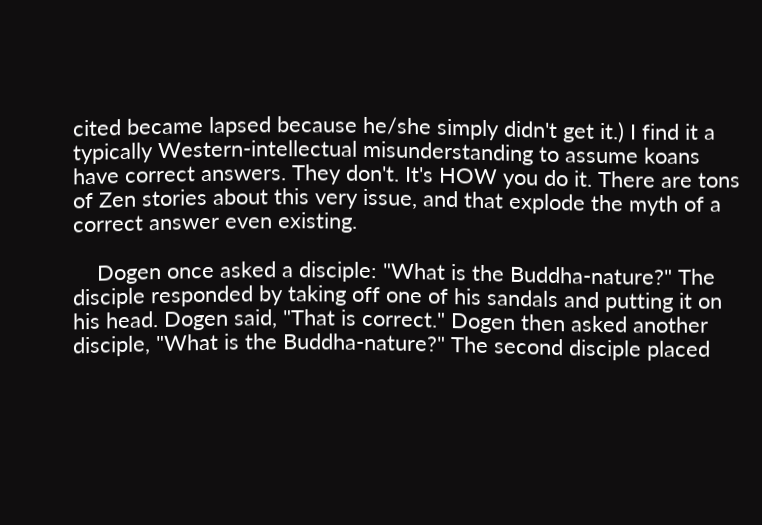cited became lapsed because he/she simply didn't get it.) I find it a typically Western-intellectual misunderstanding to assume koans have correct answers. They don't. It's HOW you do it. There are tons of Zen stories about this very issue, and that explode the myth of a correct answer even existing.

    Dogen once asked a disciple: "What is the Buddha-nature?" The disciple responded by taking off one of his sandals and putting it on his head. Dogen said, "That is correct." Dogen then asked another disciple, "What is the Buddha-nature?" The second disciple placed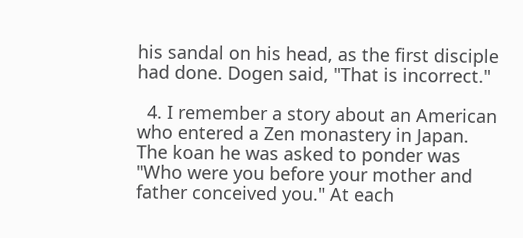his sandal on his head, as the first disciple had done. Dogen said, "That is incorrect."

  4. I remember a story about an American who entered a Zen monastery in Japan. The koan he was asked to ponder was "Who were you before your mother and father conceived you." At each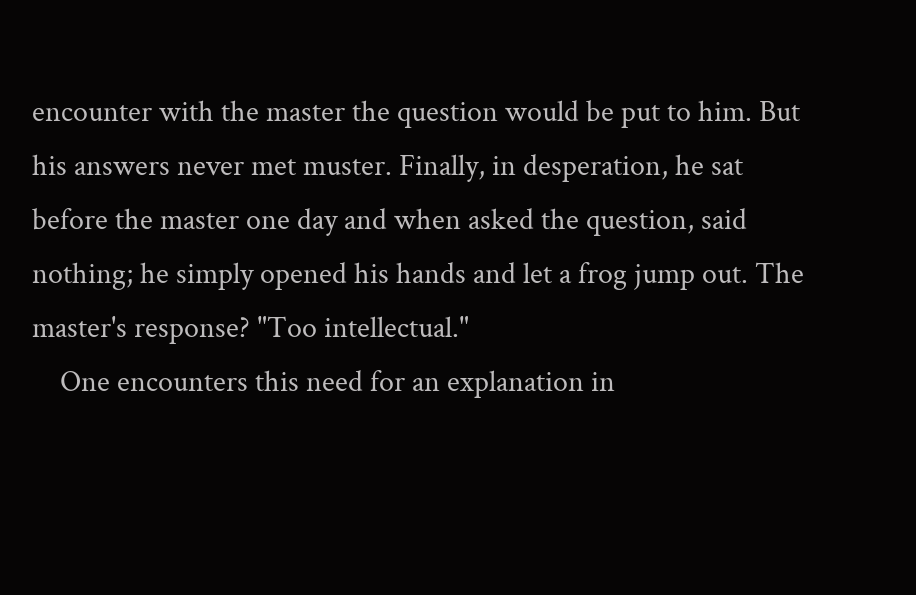encounter with the master the question would be put to him. But his answers never met muster. Finally, in desperation, he sat before the master one day and when asked the question, said nothing; he simply opened his hands and let a frog jump out. The master's response? "Too intellectual."
    One encounters this need for an explanation in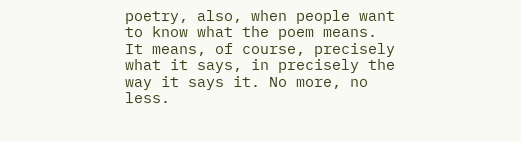poetry, also, when people want to know what the poem means. It means, of course, precisely what it says, in precisely the way it says it. No more, no less.